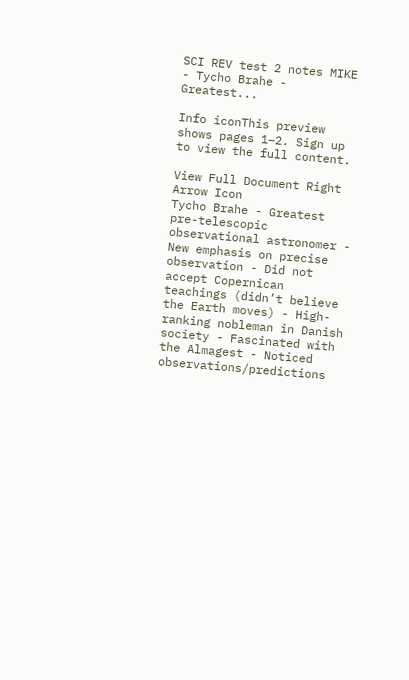SCI REV test 2 notes MIKE - Tycho Brahe - Greatest...

Info iconThis preview shows pages 1–2. Sign up to view the full content.

View Full Document Right Arrow Icon
Tycho Brahe - Greatest pre-telescopic observational astronomer - New emphasis on precise observation - Did not accept Copernican teachings (didn’t believe the Earth moves) - High-ranking nobleman in Danish society - Fascinated with the Almagest - Noticed observations/predictions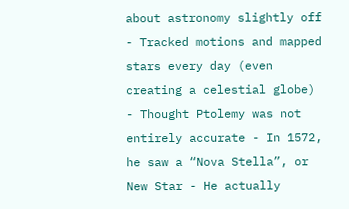about astronomy slightly off - Tracked motions and mapped stars every day (even creating a celestial globe) - Thought Ptolemy was not entirely accurate - In 1572, he saw a “Nova Stella”, or New Star - He actually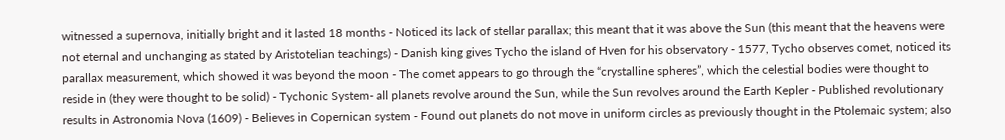witnessed a supernova, initially bright and it lasted 18 months - Noticed its lack of stellar parallax; this meant that it was above the Sun (this meant that the heavens were not eternal and unchanging as stated by Aristotelian teachings) - Danish king gives Tycho the island of Hven for his observatory - 1577, Tycho observes comet, noticed its parallax measurement, which showed it was beyond the moon - The comet appears to go through the “crystalline spheres”, which the celestial bodies were thought to reside in (they were thought to be solid) - Tychonic System- all planets revolve around the Sun, while the Sun revolves around the Earth Kepler - Published revolutionary results in Astronomia Nova (1609) - Believes in Copernican system - Found out planets do not move in uniform circles as previously thought in the Ptolemaic system; also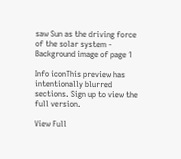saw Sun as the driving force of the solar system -
Background image of page 1

Info iconThis preview has intentionally blurred sections. Sign up to view the full version.

View Full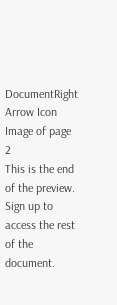DocumentRight Arrow Icon
Image of page 2
This is the end of the preview. Sign up to access the rest of the document.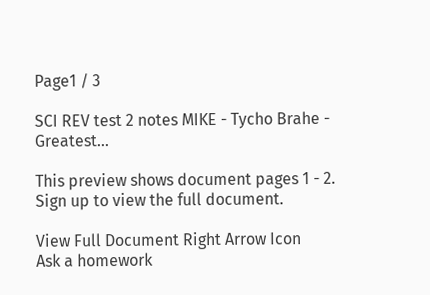Page1 / 3

SCI REV test 2 notes MIKE - Tycho Brahe - Greatest...

This preview shows document pages 1 - 2. Sign up to view the full document.

View Full Document Right Arrow Icon
Ask a homework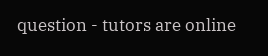question - tutors are online